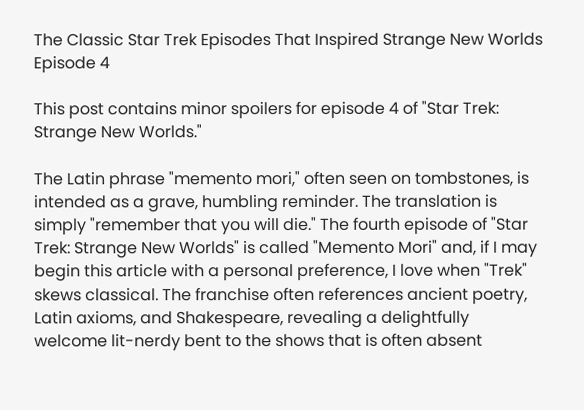The Classic Star Trek Episodes That Inspired Strange New Worlds Episode 4

This post contains minor spoilers for episode 4 of "Star Trek: Strange New Worlds."

The Latin phrase "memento mori," often seen on tombstones, is intended as a grave, humbling reminder. The translation is simply "remember that you will die." The fourth episode of "Star Trek: Strange New Worlds" is called "Memento Mori" and, if I may begin this article with a personal preference, I love when "Trek" skews classical. The franchise often references ancient poetry, Latin axioms, and Shakespeare, revealing a delightfully welcome lit-nerdy bent to the shows that is often absent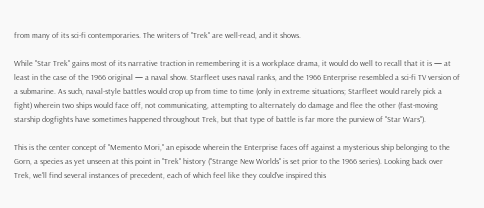from many of its sci-fi contemporaries. The writers of "Trek" are well-read, and it shows.

While "Star Trek" gains most of its narrative traction in remembering it is a workplace drama, it would do well to recall that it is — at least in the case of the 1966 original — a naval show. Starfleet uses naval ranks, and the 1966 Enterprise resembled a sci-fi TV version of a submarine. As such, naval-style battles would crop up from time to time (only in extreme situations; Starfleet would rarely pick a fight) wherein two ships would face off, not communicating, attempting to alternately do damage and flee the other (fast-moving starship dogfights have sometimes happened throughout Trek, but that type of battle is far more the purview of "Star Wars").

This is the center concept of "Memento Mori," an episode wherein the Enterprise faces off against a mysterious ship belonging to the Gorn, a species as yet unseen at this point in "Trek" history ("Strange New Worlds" is set prior to the 1966 series). Looking back over Trek, we'll find several instances of precedent, each of which feel like they could've inspired this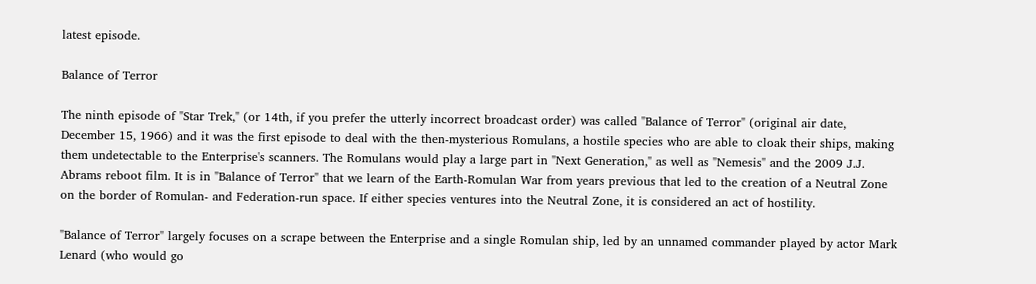latest episode.

Balance of Terror

The ninth episode of "Star Trek," (or 14th, if you prefer the utterly incorrect broadcast order) was called "Balance of Terror" (original air date, December 15, 1966) and it was the first episode to deal with the then-mysterious Romulans, a hostile species who are able to cloak their ships, making them undetectable to the Enterprise's scanners. The Romulans would play a large part in "Next Generation," as well as "Nemesis" and the 2009 J.J. Abrams reboot film. It is in "Balance of Terror" that we learn of the Earth-Romulan War from years previous that led to the creation of a Neutral Zone on the border of Romulan- and Federation-run space. If either species ventures into the Neutral Zone, it is considered an act of hostility.

"Balance of Terror" largely focuses on a scrape between the Enterprise and a single Romulan ship, led by an unnamed commander played by actor Mark Lenard (who would go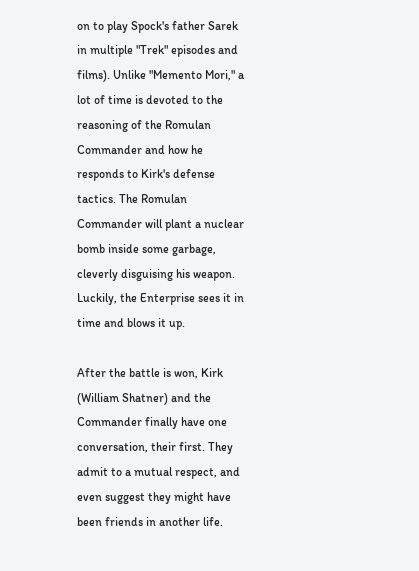on to play Spock's father Sarek in multiple "Trek" episodes and films). Unlike "Memento Mori," a lot of time is devoted to the reasoning of the Romulan Commander and how he responds to Kirk's defense tactics. The Romulan Commander will plant a nuclear bomb inside some garbage, cleverly disguising his weapon. Luckily, the Enterprise sees it in time and blows it up.

After the battle is won, Kirk (William Shatner) and the Commander finally have one conversation, their first. They admit to a mutual respect, and even suggest they might have been friends in another life.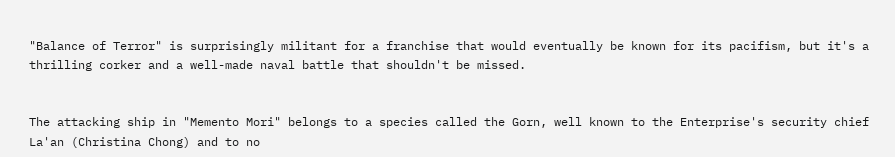"Balance of Terror" is surprisingly militant for a franchise that would eventually be known for its pacifism, but it's a thrilling corker and a well-made naval battle that shouldn't be missed.


The attacking ship in "Memento Mori" belongs to a species called the Gorn, well known to the Enterprise's security chief La'an (Christina Chong) and to no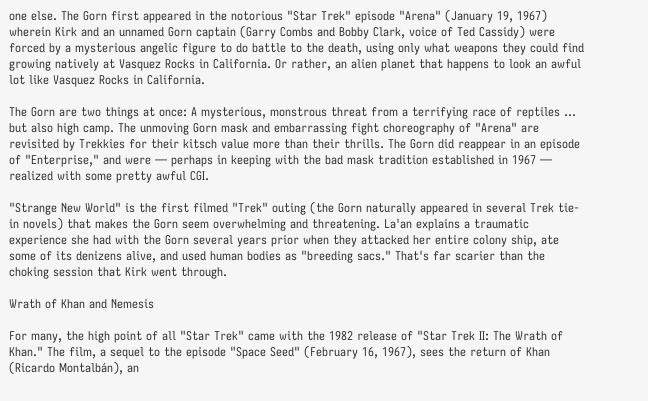one else. The Gorn first appeared in the notorious "Star Trek" episode "Arena" (January 19, 1967) wherein Kirk and an unnamed Gorn captain (Garry Combs and Bobby Clark, voice of Ted Cassidy) were forced by a mysterious angelic figure to do battle to the death, using only what weapons they could find growing natively at Vasquez Rocks in California. Or rather, an alien planet that happens to look an awful lot like Vasquez Rocks in California.

The Gorn are two things at once: A mysterious, monstrous threat from a terrifying race of reptiles ... but also high camp. The unmoving Gorn mask and embarrassing fight choreography of "Arena" are revisited by Trekkies for their kitsch value more than their thrills. The Gorn did reappear in an episode of "Enterprise," and were — perhaps in keeping with the bad mask tradition established in 1967 — realized with some pretty awful CGI.

"Strange New World" is the first filmed "Trek" outing (the Gorn naturally appeared in several Trek tie-in novels) that makes the Gorn seem overwhelming and threatening. La'an explains a traumatic experience she had with the Gorn several years prior when they attacked her entire colony ship, ate some of its denizens alive, and used human bodies as "breeding sacs." That's far scarier than the choking session that Kirk went through.

Wrath of Khan and Nemesis

For many, the high point of all "Star Trek" came with the 1982 release of "Star Trek II: The Wrath of Khan." The film, a sequel to the episode "Space Seed" (February 16, 1967), sees the return of Khan (Ricardo Montalbán), an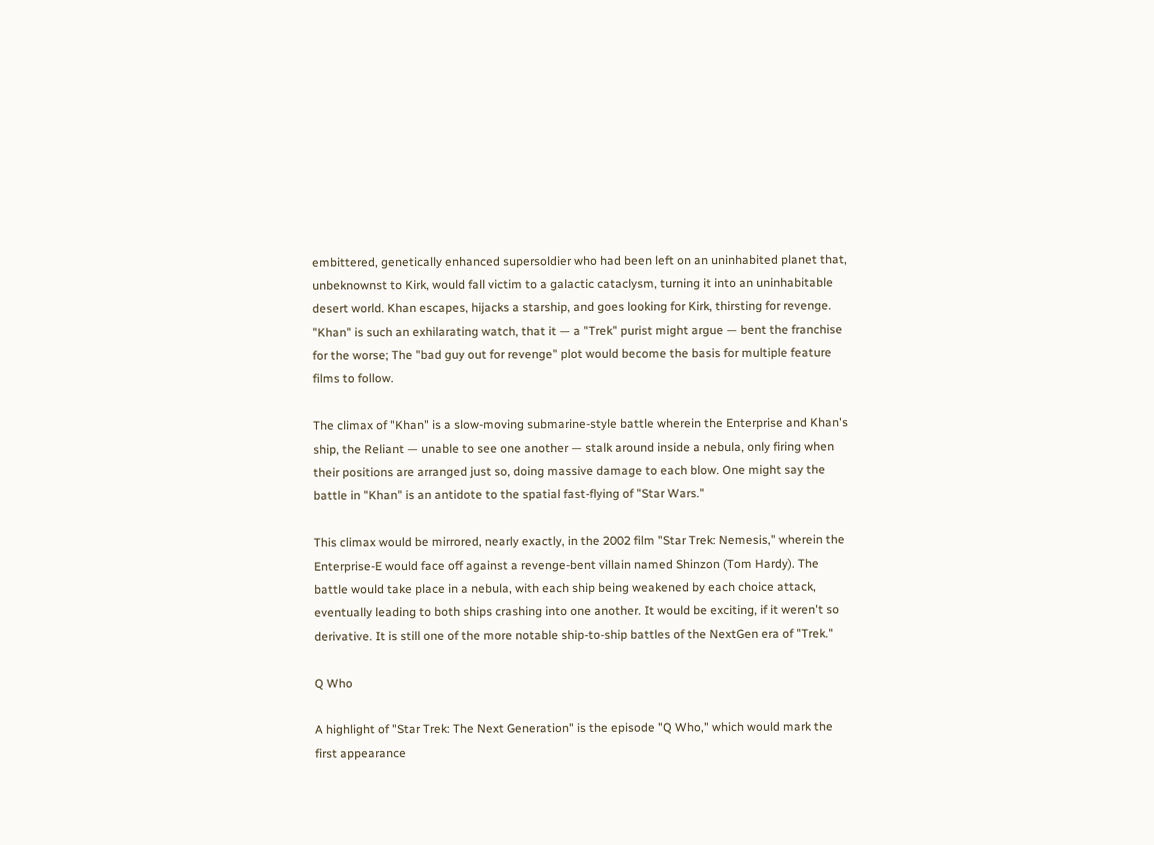embittered, genetically enhanced supersoldier who had been left on an uninhabited planet that, unbeknownst to Kirk, would fall victim to a galactic cataclysm, turning it into an uninhabitable desert world. Khan escapes, hijacks a starship, and goes looking for Kirk, thirsting for revenge. "Khan" is such an exhilarating watch, that it — a "Trek" purist might argue — bent the franchise for the worse; The "bad guy out for revenge" plot would become the basis for multiple feature films to follow.

The climax of "Khan" is a slow-moving submarine-style battle wherein the Enterprise and Khan's ship, the Reliant — unable to see one another — stalk around inside a nebula, only firing when their positions are arranged just so, doing massive damage to each blow. One might say the battle in "Khan" is an antidote to the spatial fast-flying of "Star Wars."

This climax would be mirrored, nearly exactly, in the 2002 film "Star Trek: Nemesis," wherein the Enterprise-E would face off against a revenge-bent villain named Shinzon (Tom Hardy). The battle would take place in a nebula, with each ship being weakened by each choice attack, eventually leading to both ships crashing into one another. It would be exciting, if it weren't so derivative. It is still one of the more notable ship-to-ship battles of the NextGen era of "Trek."

Q Who

A highlight of "Star Trek: The Next Generation" is the episode "Q Who," which would mark the first appearance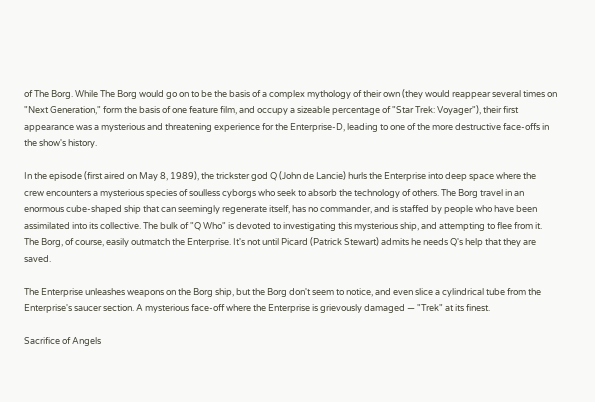of The Borg. While The Borg would go on to be the basis of a complex mythology of their own (they would reappear several times on "Next Generation," form the basis of one feature film, and occupy a sizeable percentage of "Star Trek: Voyager"), their first appearance was a mysterious and threatening experience for the Enterprise-D, leading to one of the more destructive face-offs in the show's history.

In the episode (first aired on May 8, 1989), the trickster god Q (John de Lancie) hurls the Enterprise into deep space where the crew encounters a mysterious species of soulless cyborgs who seek to absorb the technology of others. The Borg travel in an enormous cube-shaped ship that can seemingly regenerate itself, has no commander, and is staffed by people who have been assimilated into its collective. The bulk of "Q Who" is devoted to investigating this mysterious ship, and attempting to flee from it. The Borg, of course, easily outmatch the Enterprise. It's not until Picard (Patrick Stewart) admits he needs Q's help that they are saved.

The Enterprise unleashes weapons on the Borg ship, but the Borg don't seem to notice, and even slice a cylindrical tube from the Enterprise's saucer section. A mysterious face-off where the Enterprise is grievously damaged — "Trek" at its finest.

Sacrifice of Angels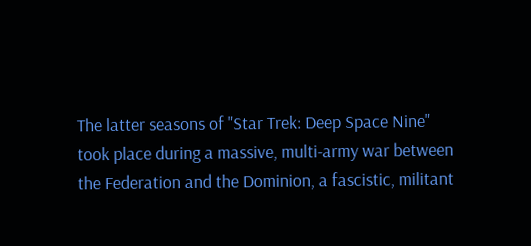The latter seasons of "Star Trek: Deep Space Nine" took place during a massive, multi-army war between the Federation and the Dominion, a fascistic, militant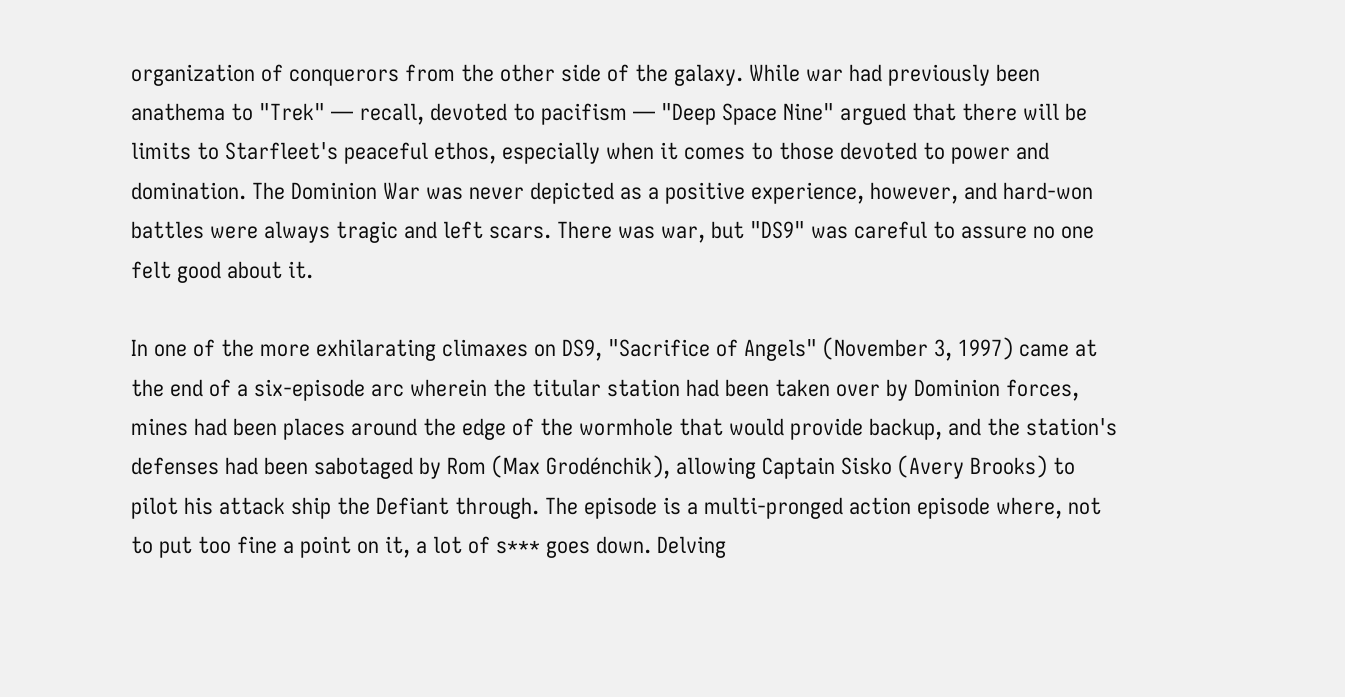organization of conquerors from the other side of the galaxy. While war had previously been anathema to "Trek" — recall, devoted to pacifism — "Deep Space Nine" argued that there will be limits to Starfleet's peaceful ethos, especially when it comes to those devoted to power and domination. The Dominion War was never depicted as a positive experience, however, and hard-won battles were always tragic and left scars. There was war, but "DS9" was careful to assure no one felt good about it.

In one of the more exhilarating climaxes on DS9, "Sacrifice of Angels" (November 3, 1997) came at the end of a six-episode arc wherein the titular station had been taken over by Dominion forces, mines had been places around the edge of the wormhole that would provide backup, and the station's defenses had been sabotaged by Rom (Max Grodénchik), allowing Captain Sisko (Avery Brooks) to pilot his attack ship the Defiant through. The episode is a multi-pronged action episode where, not to put too fine a point on it, a lot of s*** goes down. Delving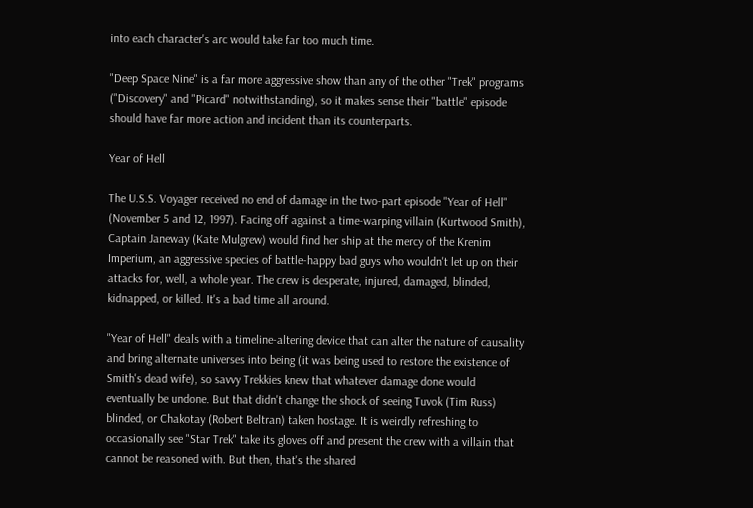into each character's arc would take far too much time.

"Deep Space Nine" is a far more aggressive show than any of the other "Trek" programs ("Discovery" and "Picard" notwithstanding), so it makes sense their "battle" episode should have far more action and incident than its counterparts.

Year of Hell

The U.S.S. Voyager received no end of damage in the two-part episode "Year of Hell" (November 5 and 12, 1997). Facing off against a time-warping villain (Kurtwood Smith), Captain Janeway (Kate Mulgrew) would find her ship at the mercy of the Krenim Imperium, an aggressive species of battle-happy bad guys who wouldn't let up on their attacks for, well, a whole year. The crew is desperate, injured, damaged, blinded, kidnapped, or killed. It's a bad time all around.

"Year of Hell" deals with a timeline-altering device that can alter the nature of causality and bring alternate universes into being (it was being used to restore the existence of Smith's dead wife), so savvy Trekkies knew that whatever damage done would eventually be undone. But that didn't change the shock of seeing Tuvok (Tim Russ) blinded, or Chakotay (Robert Beltran) taken hostage. It is weirdly refreshing to occasionally see "Star Trek" take its gloves off and present the crew with a villain that cannot be reasoned with. But then, that's the shared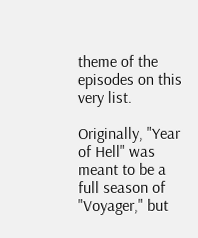theme of the episodes on this very list.

Originally, "Year of Hell" was meant to be a full season of "Voyager," but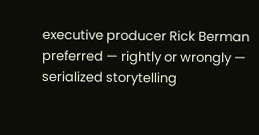executive producer Rick Berman preferred — rightly or wrongly — serialized storytelling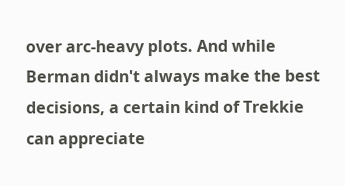over arc-heavy plots. And while Berman didn't always make the best decisions, a certain kind of Trekkie can appreciate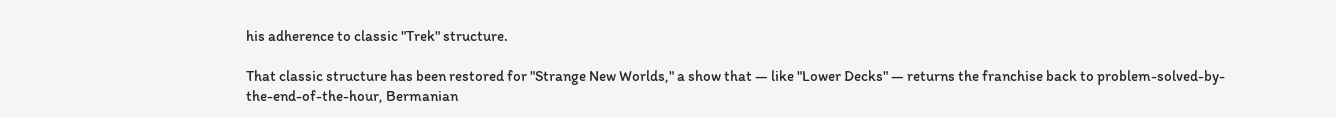his adherence to classic "Trek" structure.

That classic structure has been restored for "Strange New Worlds," a show that — like "Lower Decks" — returns the franchise back to problem-solved-by-the-end-of-the-hour, Bermanian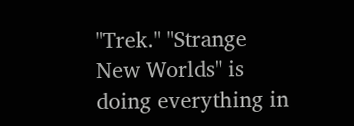"Trek." "Strange New Worlds" is doing everything in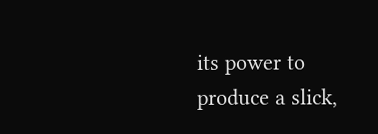its power to produce a slick,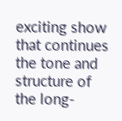exciting show that continues the tone and structure of the long-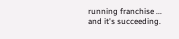running franchise ... and it's succeeding.